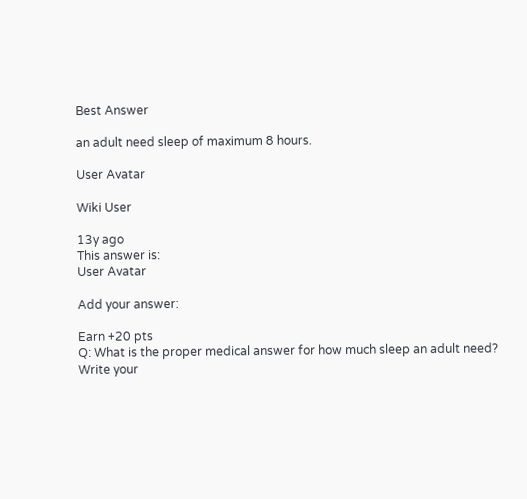Best Answer

an adult need sleep of maximum 8 hours.

User Avatar

Wiki User

13y ago
This answer is:
User Avatar

Add your answer:

Earn +20 pts
Q: What is the proper medical answer for how much sleep an adult need?
Write your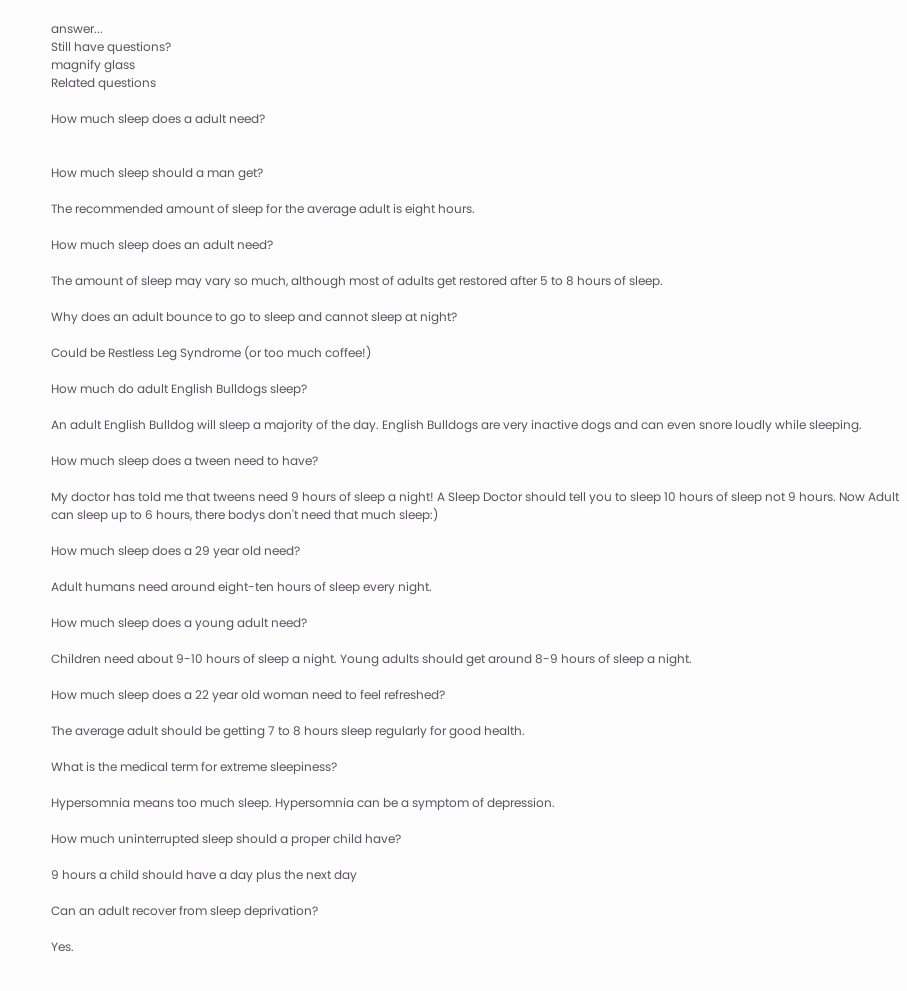answer...
Still have questions?
magnify glass
Related questions

How much sleep does a adult need?


How much sleep should a man get?

The recommended amount of sleep for the average adult is eight hours.

How much sleep does an adult need?

The amount of sleep may vary so much, although most of adults get restored after 5 to 8 hours of sleep.

Why does an adult bounce to go to sleep and cannot sleep at night?

Could be Restless Leg Syndrome (or too much coffee!)

How much do adult English Bulldogs sleep?

An adult English Bulldog will sleep a majority of the day. English Bulldogs are very inactive dogs and can even snore loudly while sleeping.

How much sleep does a tween need to have?

My doctor has told me that tweens need 9 hours of sleep a night! A Sleep Doctor should tell you to sleep 10 hours of sleep not 9 hours. Now Adult can sleep up to 6 hours, there bodys don't need that much sleep:)

How much sleep does a 29 year old need?

Adult humans need around eight-ten hours of sleep every night.

How much sleep does a young adult need?

Children need about 9-10 hours of sleep a night. Young adults should get around 8-9 hours of sleep a night.

How much sleep does a 22 year old woman need to feel refreshed?

The average adult should be getting 7 to 8 hours sleep regularly for good health.

What is the medical term for extreme sleepiness?

Hypersomnia means too much sleep. Hypersomnia can be a symptom of depression.

How much uninterrupted sleep should a proper child have?

9 hours a child should have a day plus the next day

Can an adult recover from sleep deprivation?

Yes.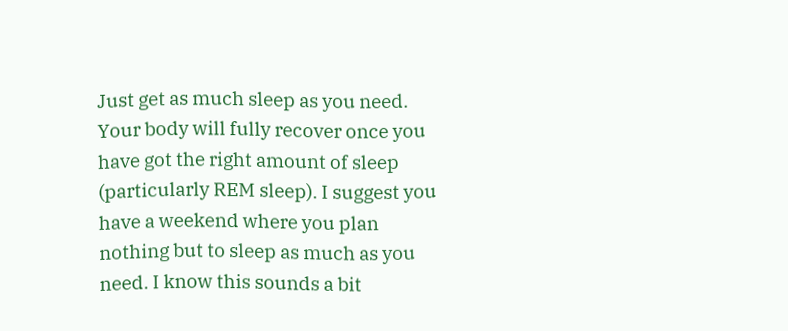Just get as much sleep as you need. Your body will fully recover once you have got the right amount of sleep (particularly REM sleep). I suggest you have a weekend where you plan nothing but to sleep as much as you need. I know this sounds a bit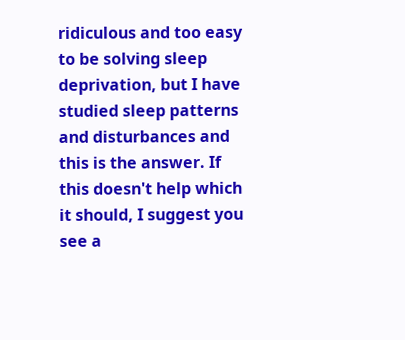ridiculous and too easy to be solving sleep deprivation, but I have studied sleep patterns and disturbances and this is the answer. If this doesn't help which it should, I suggest you see a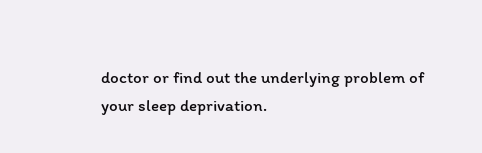doctor or find out the underlying problem of your sleep deprivation.